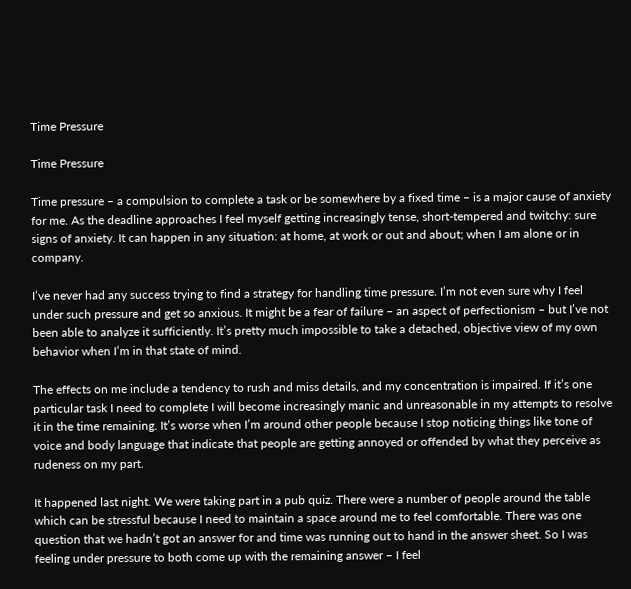Time Pressure

Time Pressure

Time pressure – a compulsion to complete a task or be somewhere by a fixed time – is a major cause of anxiety for me. As the deadline approaches I feel myself getting increasingly tense, short-tempered and twitchy: sure signs of anxiety. It can happen in any situation: at home, at work or out and about; when I am alone or in company.

I’ve never had any success trying to find a strategy for handling time pressure. I’m not even sure why I feel under such pressure and get so anxious. It might be a fear of failure – an aspect of perfectionism – but I’ve not been able to analyze it sufficiently. It’s pretty much impossible to take a detached, objective view of my own behavior when I’m in that state of mind.

The effects on me include a tendency to rush and miss details, and my concentration is impaired. If it’s one particular task I need to complete I will become increasingly manic and unreasonable in my attempts to resolve it in the time remaining. It’s worse when I’m around other people because I stop noticing things like tone of voice and body language that indicate that people are getting annoyed or offended by what they perceive as rudeness on my part.

It happened last night. We were taking part in a pub quiz. There were a number of people around the table which can be stressful because I need to maintain a space around me to feel comfortable. There was one question that we hadn’t got an answer for and time was running out to hand in the answer sheet. So I was feeling under pressure to both come up with the remaining answer – I feel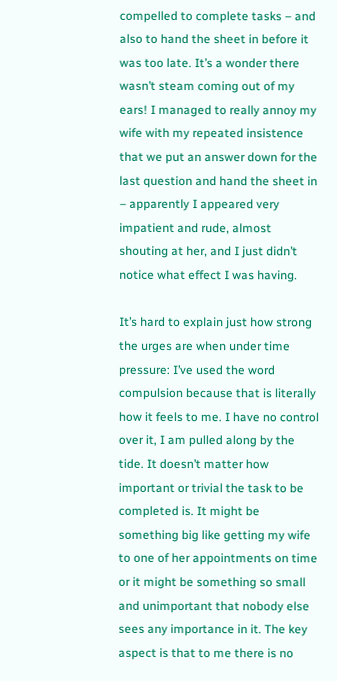compelled to complete tasks – and also to hand the sheet in before it was too late. It’s a wonder there wasn’t steam coming out of my ears! I managed to really annoy my wife with my repeated insistence that we put an answer down for the last question and hand the sheet in – apparently I appeared very impatient and rude, almost shouting at her, and I just didn’t notice what effect I was having.

It’s hard to explain just how strong the urges are when under time pressure: I’ve used the word compulsion because that is literally how it feels to me. I have no control over it, I am pulled along by the tide. It doesn’t matter how important or trivial the task to be completed is. It might be something big like getting my wife to one of her appointments on time or it might be something so small and unimportant that nobody else sees any importance in it. The key aspect is that to me there is no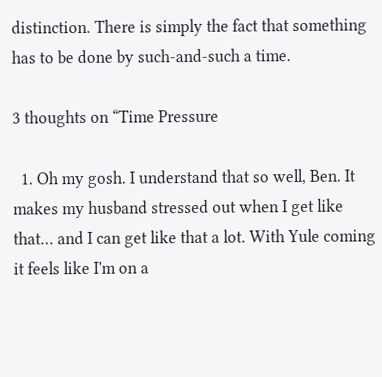distinction. There is simply the fact that something has to be done by such-and-such a time.

3 thoughts on “Time Pressure

  1. Oh my gosh. I understand that so well, Ben. It makes my husband stressed out when I get like that… and I can get like that a lot. With Yule coming it feels like I'm on a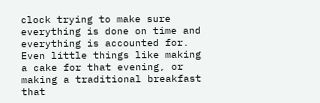clock trying to make sure everything is done on time and everything is accounted for. Even little things like making a cake for that evening, or making a traditional breakfast that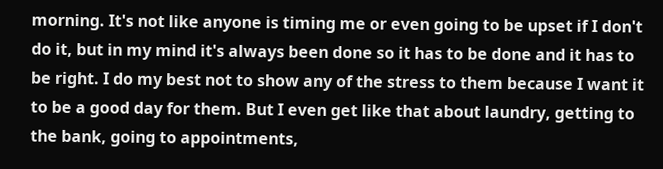morning. It's not like anyone is timing me or even going to be upset if I don't do it, but in my mind it's always been done so it has to be done and it has to be right. I do my best not to show any of the stress to them because I want it to be a good day for them. But I even get like that about laundry, getting to the bank, going to appointments,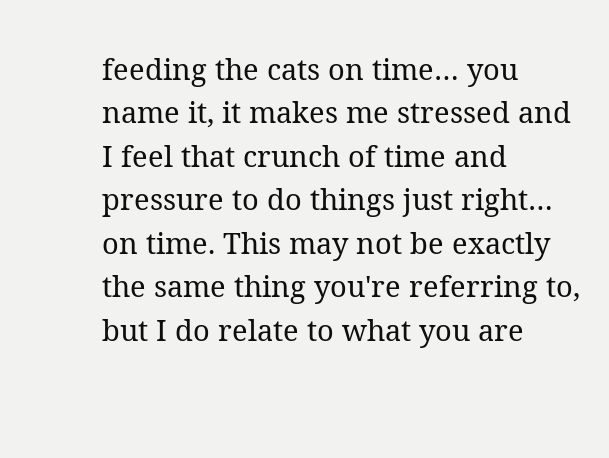feeding the cats on time… you name it, it makes me stressed and I feel that crunch of time and pressure to do things just right… on time. This may not be exactly the same thing you're referring to, but I do relate to what you are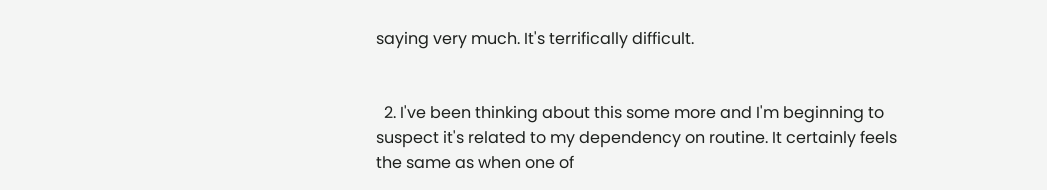saying very much. It's terrifically difficult.


  2. I've been thinking about this some more and I'm beginning to suspect it's related to my dependency on routine. It certainly feels the same as when one of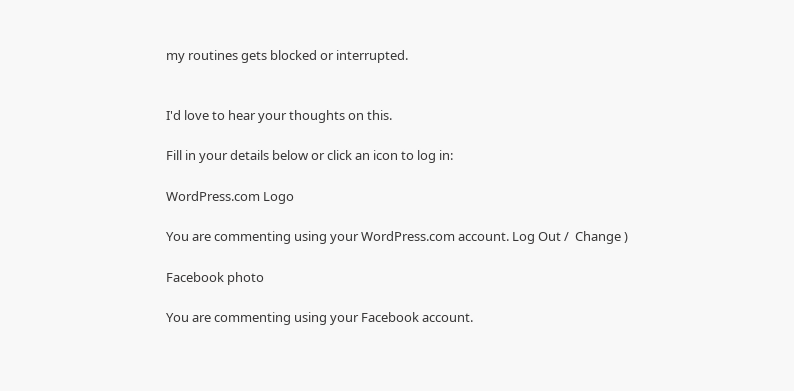my routines gets blocked or interrupted.


I'd love to hear your thoughts on this.

Fill in your details below or click an icon to log in:

WordPress.com Logo

You are commenting using your WordPress.com account. Log Out /  Change )

Facebook photo

You are commenting using your Facebook account.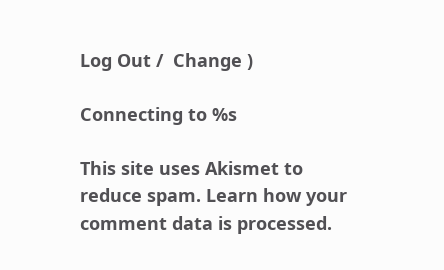Log Out /  Change )

Connecting to %s

This site uses Akismet to reduce spam. Learn how your comment data is processed.